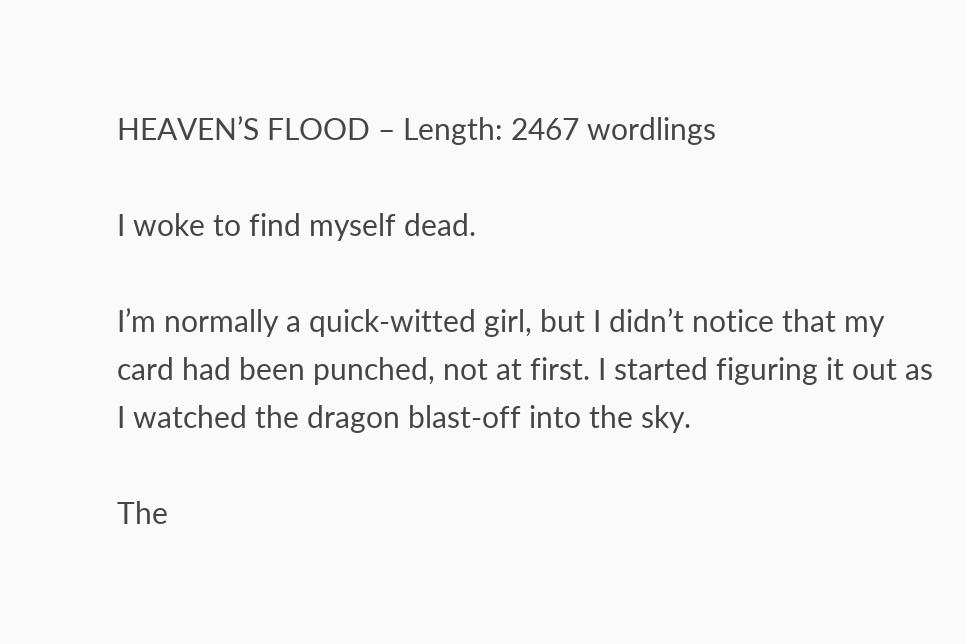HEAVEN’S FLOOD – Length: 2467 wordlings

I woke to find myself dead.

I’m normally a quick-witted girl, but I didn’t notice that my card had been punched, not at first. I started figuring it out as I watched the dragon blast-off into the sky.

The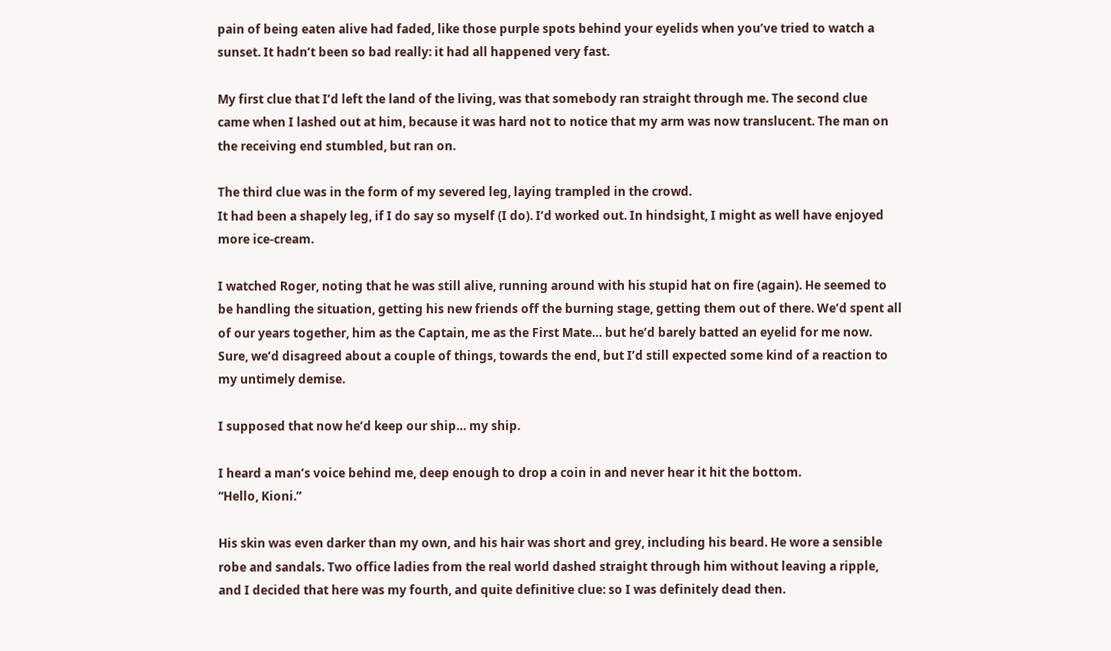pain of being eaten alive had faded, like those purple spots behind your eyelids when you’ve tried to watch a sunset. It hadn’t been so bad really: it had all happened very fast.

My first clue that I’d left the land of the living, was that somebody ran straight through me. The second clue came when I lashed out at him, because it was hard not to notice that my arm was now translucent. The man on the receiving end stumbled, but ran on.

The third clue was in the form of my severed leg, laying trampled in the crowd.
It had been a shapely leg, if I do say so myself (I do). I’d worked out. In hindsight, I might as well have enjoyed more ice-cream.

I watched Roger, noting that he was still alive, running around with his stupid hat on fire (again). He seemed to be handling the situation, getting his new friends off the burning stage, getting them out of there. We’d spent all of our years together, him as the Captain, me as the First Mate… but he’d barely batted an eyelid for me now. Sure, we’d disagreed about a couple of things, towards the end, but I’d still expected some kind of a reaction to my untimely demise.

I supposed that now he’d keep our ship… my ship.

I heard a man’s voice behind me, deep enough to drop a coin in and never hear it hit the bottom.
“Hello, Kioni.”

His skin was even darker than my own, and his hair was short and grey, including his beard. He wore a sensible robe and sandals. Two office ladies from the real world dashed straight through him without leaving a ripple, and I decided that here was my fourth, and quite definitive clue: so I was definitely dead then.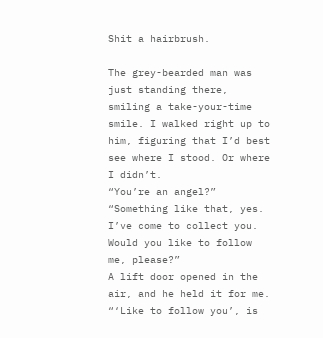Shit a hairbrush.

The grey-bearded man was just standing there, smiling a take-your-time smile. I walked right up to him, figuring that I’d best see where I stood. Or where I didn’t.
“You’re an angel?”
“Something like that, yes. I’ve come to collect you. Would you like to follow me, please?”
A lift door opened in the air, and he held it for me.
“‘Like to follow you’, is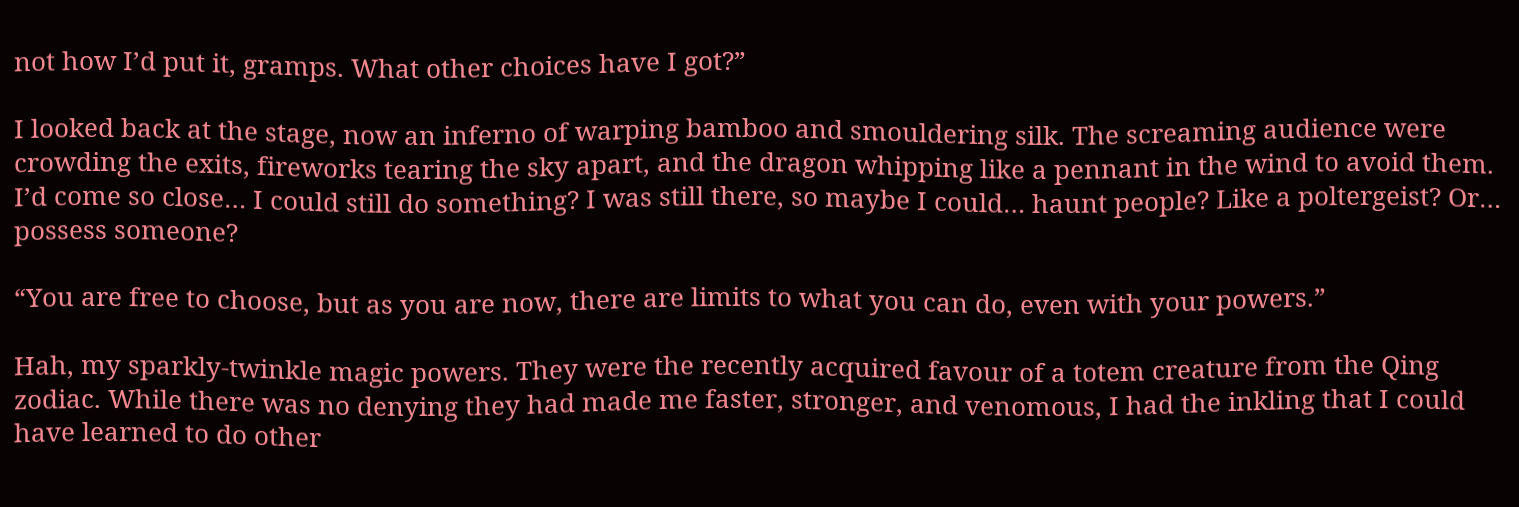not how I’d put it, gramps. What other choices have I got?”

I looked back at the stage, now an inferno of warping bamboo and smouldering silk. The screaming audience were crowding the exits, fireworks tearing the sky apart, and the dragon whipping like a pennant in the wind to avoid them. I’d come so close… I could still do something? I was still there, so maybe I could… haunt people? Like a poltergeist? Or… possess someone?

“You are free to choose, but as you are now, there are limits to what you can do, even with your powers.”

Hah, my sparkly-twinkle magic powers. They were the recently acquired favour of a totem creature from the Qing zodiac. While there was no denying they had made me faster, stronger, and venomous, I had the inkling that I could have learned to do other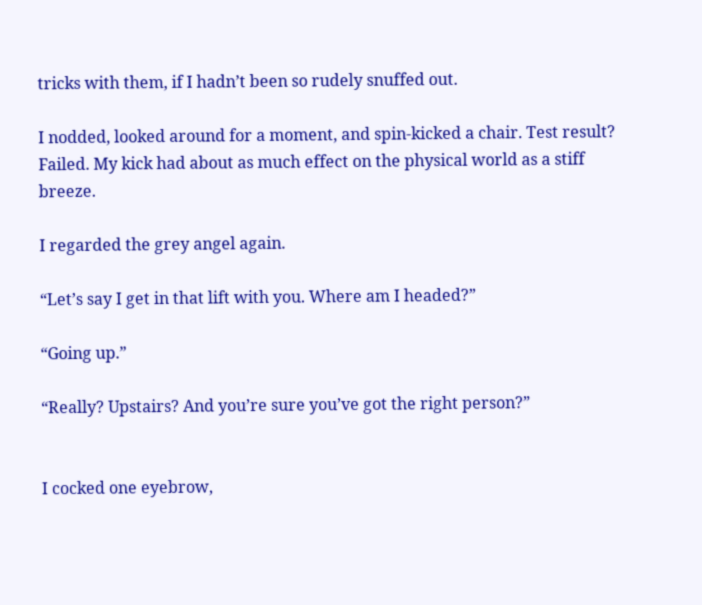tricks with them, if I hadn’t been so rudely snuffed out.

I nodded, looked around for a moment, and spin-kicked a chair. Test result? Failed. My kick had about as much effect on the physical world as a stiff breeze.

I regarded the grey angel again.

“Let’s say I get in that lift with you. Where am I headed?”

“Going up.”

“Really? Upstairs? And you’re sure you’ve got the right person?”


I cocked one eyebrow,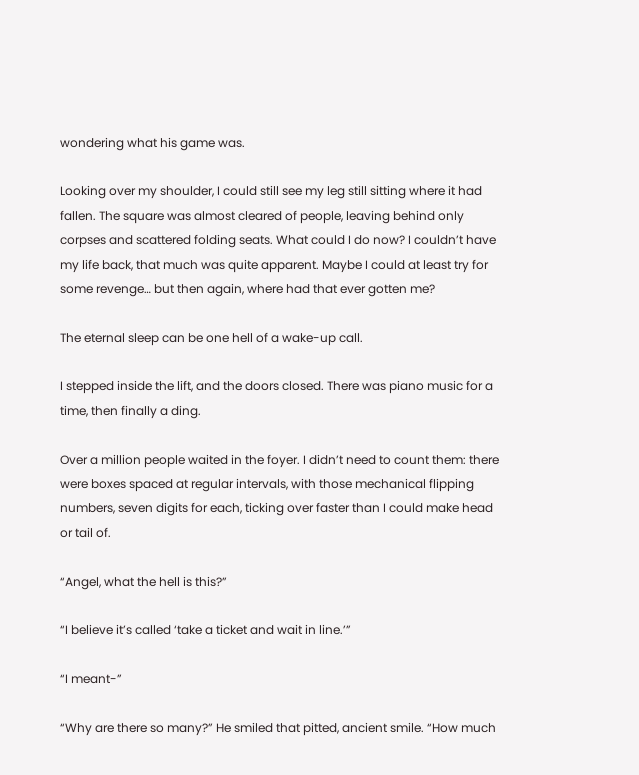wondering what his game was.

Looking over my shoulder, I could still see my leg still sitting where it had fallen. The square was almost cleared of people, leaving behind only corpses and scattered folding seats. What could I do now? I couldn’t have my life back, that much was quite apparent. Maybe I could at least try for some revenge… but then again, where had that ever gotten me?

The eternal sleep can be one hell of a wake-up call.

I stepped inside the lift, and the doors closed. There was piano music for a time, then finally a ding.

Over a million people waited in the foyer. I didn’t need to count them: there were boxes spaced at regular intervals, with those mechanical flipping numbers, seven digits for each, ticking over faster than I could make head or tail of.

“Angel, what the hell is this?”

“I believe it’s called ‘take a ticket and wait in line.’”

“I meant-”

“Why are there so many?” He smiled that pitted, ancient smile. “How much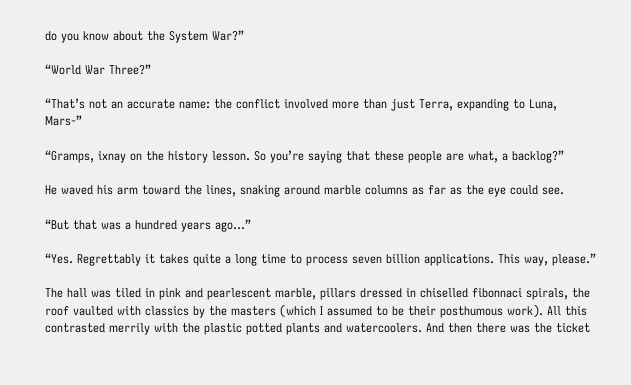do you know about the System War?”

“World War Three?”

“That’s not an accurate name: the conflict involved more than just Terra, expanding to Luna, Mars-”

“Gramps, ixnay on the history lesson. So you’re saying that these people are what, a backlog?”

He waved his arm toward the lines, snaking around marble columns as far as the eye could see.

“But that was a hundred years ago…”

“Yes. Regrettably it takes quite a long time to process seven billion applications. This way, please.”

The hall was tiled in pink and pearlescent marble, pillars dressed in chiselled fibonnaci spirals, the roof vaulted with classics by the masters (which I assumed to be their posthumous work). All this contrasted merrily with the plastic potted plants and watercoolers. And then there was the ticket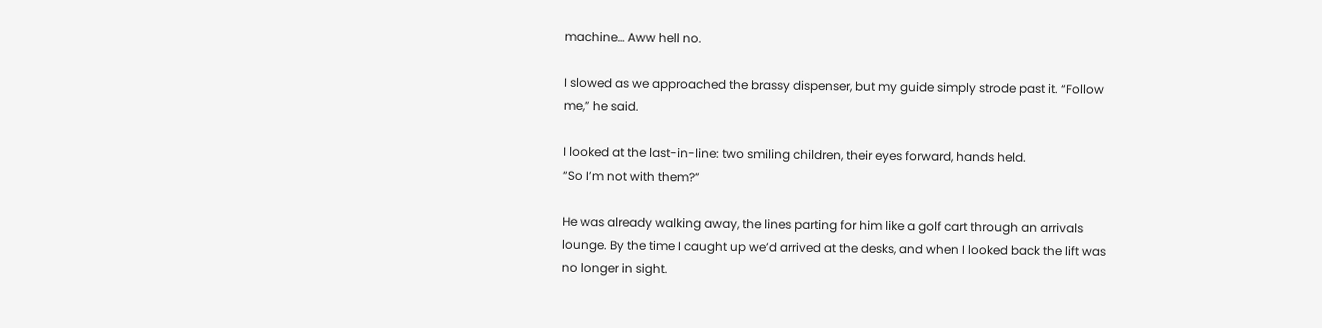machine… Aww hell no.

I slowed as we approached the brassy dispenser, but my guide simply strode past it. “Follow me,” he said.

I looked at the last-in-line: two smiling children, their eyes forward, hands held.
“So I’m not with them?”

He was already walking away, the lines parting for him like a golf cart through an arrivals lounge. By the time I caught up we’d arrived at the desks, and when I looked back the lift was no longer in sight.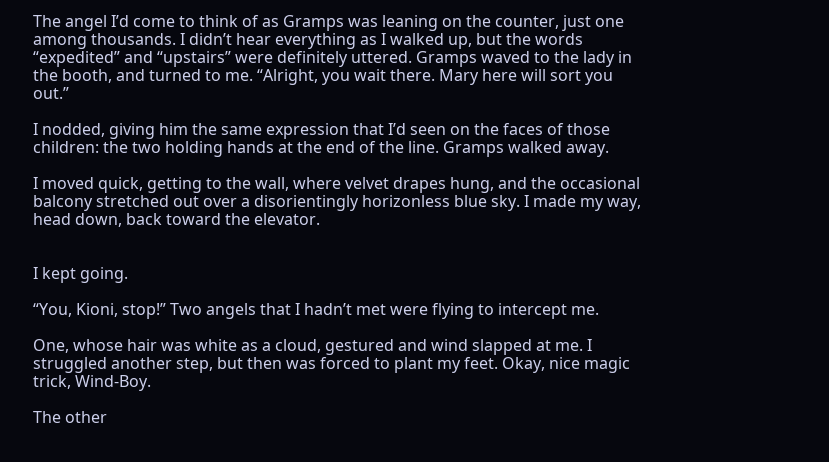The angel I’d come to think of as Gramps was leaning on the counter, just one among thousands. I didn’t hear everything as I walked up, but the words “expedited” and “upstairs” were definitely uttered. Gramps waved to the lady in the booth, and turned to me. “Alright, you wait there. Mary here will sort you out.”

I nodded, giving him the same expression that I’d seen on the faces of those children: the two holding hands at the end of the line. Gramps walked away.

I moved quick, getting to the wall, where velvet drapes hung, and the occasional balcony stretched out over a disorientingly horizonless blue sky. I made my way, head down, back toward the elevator.


I kept going.

“You, Kioni, stop!” Two angels that I hadn’t met were flying to intercept me.

One, whose hair was white as a cloud, gestured and wind slapped at me. I struggled another step, but then was forced to plant my feet. Okay, nice magic trick, Wind-Boy.

The other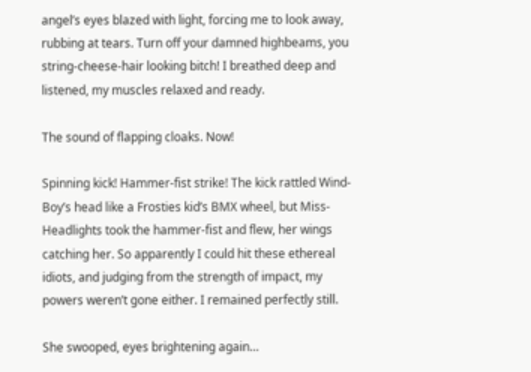angel’s eyes blazed with light, forcing me to look away, rubbing at tears. Turn off your damned highbeams, you string-cheese-hair looking bitch! I breathed deep and listened, my muscles relaxed and ready.

The sound of flapping cloaks. Now!

Spinning kick! Hammer-fist strike! The kick rattled Wind-Boy’s head like a Frosties kid’s BMX wheel, but Miss-Headlights took the hammer-fist and flew, her wings catching her. So apparently I could hit these ethereal idiots, and judging from the strength of impact, my powers weren’t gone either. I remained perfectly still.

She swooped, eyes brightening again…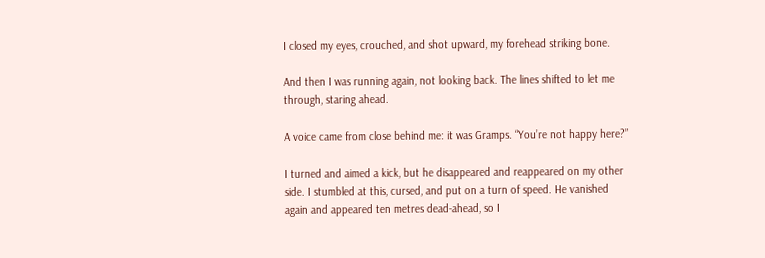I closed my eyes, crouched, and shot upward, my forehead striking bone.

And then I was running again, not looking back. The lines shifted to let me through, staring ahead.

A voice came from close behind me: it was Gramps. “You’re not happy here?”

I turned and aimed a kick, but he disappeared and reappeared on my other side. I stumbled at this, cursed, and put on a turn of speed. He vanished again and appeared ten metres dead-ahead, so I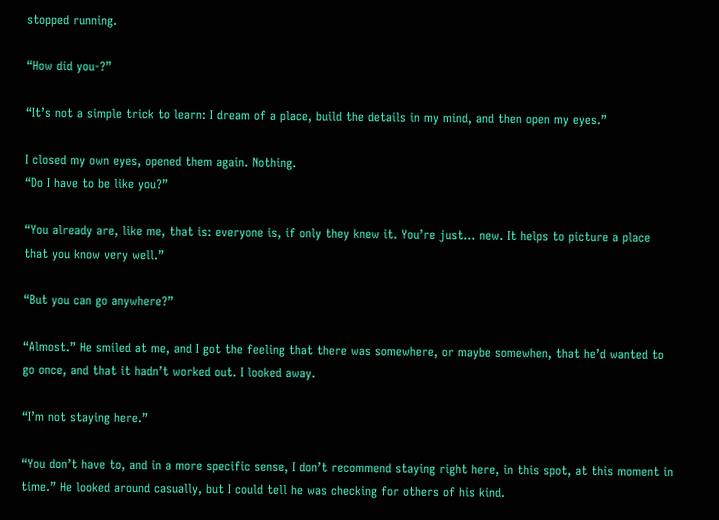stopped running.

“How did you-?”

“It’s not a simple trick to learn: I dream of a place, build the details in my mind, and then open my eyes.”

I closed my own eyes, opened them again. Nothing.
“Do I have to be like you?”

“You already are, like me, that is: everyone is, if only they knew it. You’re just… new. It helps to picture a place that you know very well.”

“But you can go anywhere?”

“Almost.” He smiled at me, and I got the feeling that there was somewhere, or maybe somewhen, that he’d wanted to go once, and that it hadn’t worked out. I looked away.

“I’m not staying here.”

“You don’t have to, and in a more specific sense, I don’t recommend staying right here, in this spot, at this moment in time.” He looked around casually, but I could tell he was checking for others of his kind.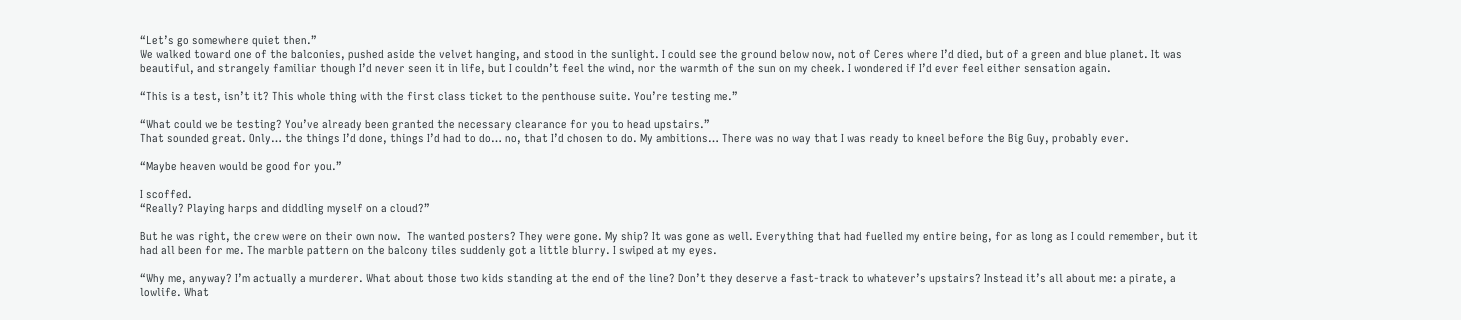“Let’s go somewhere quiet then.”
We walked toward one of the balconies, pushed aside the velvet hanging, and stood in the sunlight. I could see the ground below now, not of Ceres where I’d died, but of a green and blue planet. It was beautiful, and strangely familiar though I’d never seen it in life, but I couldn’t feel the wind, nor the warmth of the sun on my cheek. I wondered if I’d ever feel either sensation again.

“This is a test, isn’t it? This whole thing with the first class ticket to the penthouse suite. You’re testing me.”

“What could we be testing? You’ve already been granted the necessary clearance for you to head upstairs.”
That sounded great. Only… the things I’d done, things I’d had to do… no, that I’d chosen to do. My ambitions… There was no way that I was ready to kneel before the Big Guy, probably ever.

“Maybe heaven would be good for you.”

I scoffed.
“Really? Playing harps and diddling myself on a cloud?”

But he was right, the crew were on their own now.  The wanted posters? They were gone. My ship? It was gone as well. Everything that had fuelled my entire being, for as long as I could remember, but it had all been for me. The marble pattern on the balcony tiles suddenly got a little blurry. I swiped at my eyes.

“Why me, anyway? I’m actually a murderer. What about those two kids standing at the end of the line? Don’t they deserve a fast-track to whatever’s upstairs? Instead it’s all about me: a pirate, a lowlife. What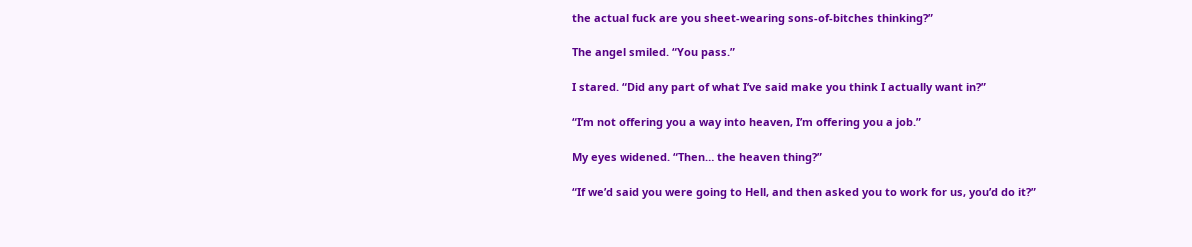the actual fuck are you sheet-wearing sons-of-bitches thinking?”

The angel smiled. “You pass.”

I stared. “Did any part of what I’ve said make you think I actually want in?”

“I’m not offering you a way into heaven, I’m offering you a job.”

My eyes widened. “Then… the heaven thing?”

“If we’d said you were going to Hell, and then asked you to work for us, you’d do it?”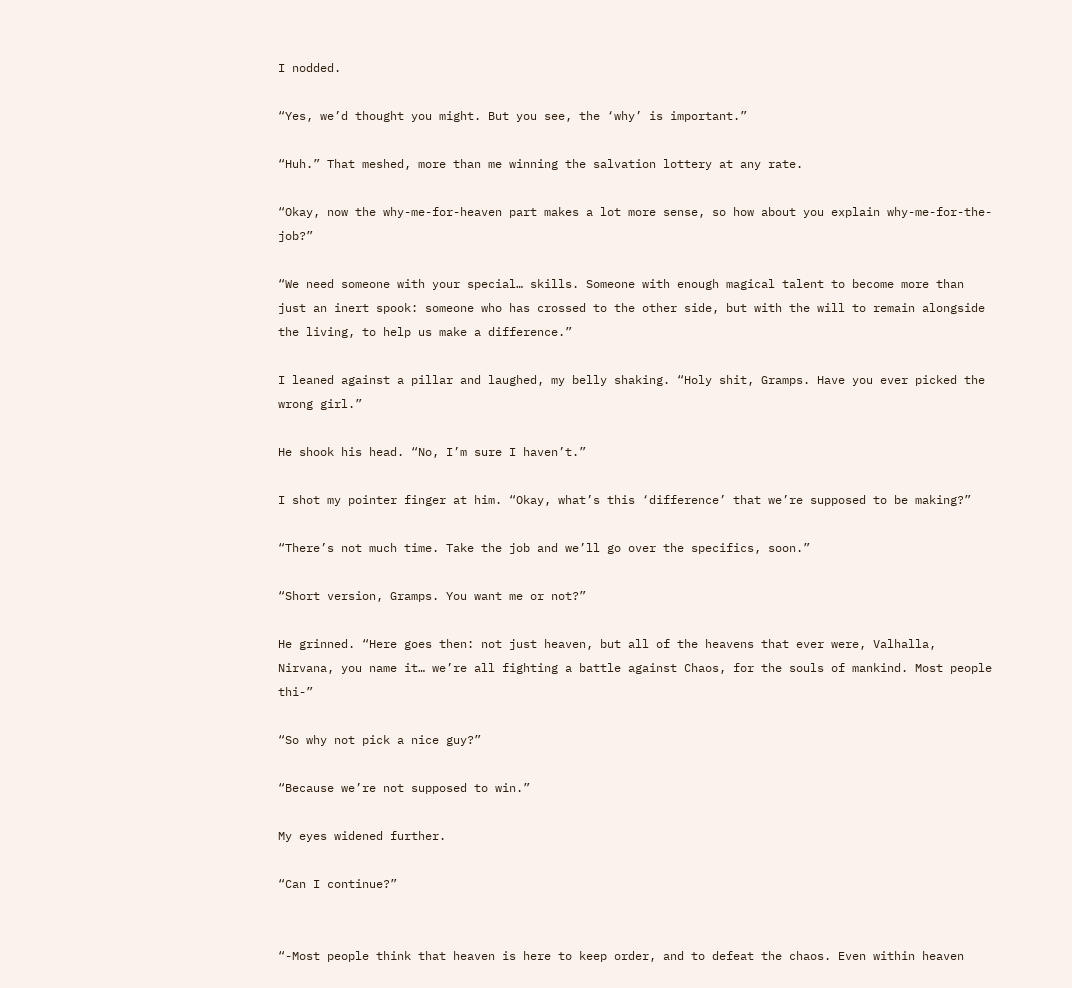I nodded.

“Yes, we’d thought you might. But you see, the ‘why’ is important.”

“Huh.” That meshed, more than me winning the salvation lottery at any rate.

“Okay, now the why-me-for-heaven part makes a lot more sense, so how about you explain why-me-for-the-job?”

“We need someone with your special… skills. Someone with enough magical talent to become more than just an inert spook: someone who has crossed to the other side, but with the will to remain alongside the living, to help us make a difference.”

I leaned against a pillar and laughed, my belly shaking. “Holy shit, Gramps. Have you ever picked the wrong girl.”

He shook his head. “No, I’m sure I haven’t.”

I shot my pointer finger at him. “Okay, what’s this ‘difference’ that we’re supposed to be making?”

“There’s not much time. Take the job and we’ll go over the specifics, soon.”

“Short version, Gramps. You want me or not?”

He grinned. “Here goes then: not just heaven, but all of the heavens that ever were, Valhalla, Nirvana, you name it… we’re all fighting a battle against Chaos, for the souls of mankind. Most people thi-”

“So why not pick a nice guy?”

“Because we’re not supposed to win.”

My eyes widened further.

“Can I continue?”


“-Most people think that heaven is here to keep order, and to defeat the chaos. Even within heaven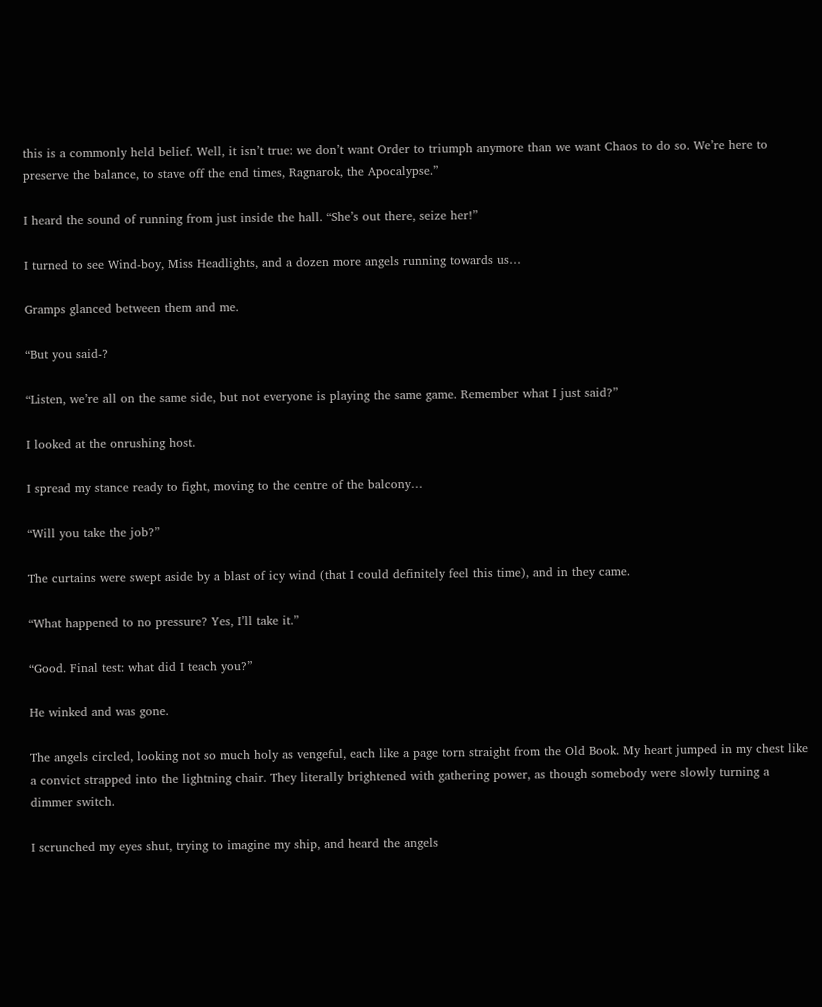this is a commonly held belief. Well, it isn’t true: we don’t want Order to triumph anymore than we want Chaos to do so. We’re here to preserve the balance, to stave off the end times, Ragnarok, the Apocalypse.”

I heard the sound of running from just inside the hall. “She’s out there, seize her!”

I turned to see Wind-boy, Miss Headlights, and a dozen more angels running towards us…

Gramps glanced between them and me.

“But you said-?

“Listen, we’re all on the same side, but not everyone is playing the same game. Remember what I just said?”

I looked at the onrushing host.

I spread my stance ready to fight, moving to the centre of the balcony…

“Will you take the job?”

The curtains were swept aside by a blast of icy wind (that I could definitely feel this time), and in they came.

“What happened to no pressure? Yes, I’ll take it.”

“Good. Final test: what did I teach you?”

He winked and was gone.

The angels circled, looking not so much holy as vengeful, each like a page torn straight from the Old Book. My heart jumped in my chest like a convict strapped into the lightning chair. They literally brightened with gathering power, as though somebody were slowly turning a dimmer switch.

I scrunched my eyes shut, trying to imagine my ship, and heard the angels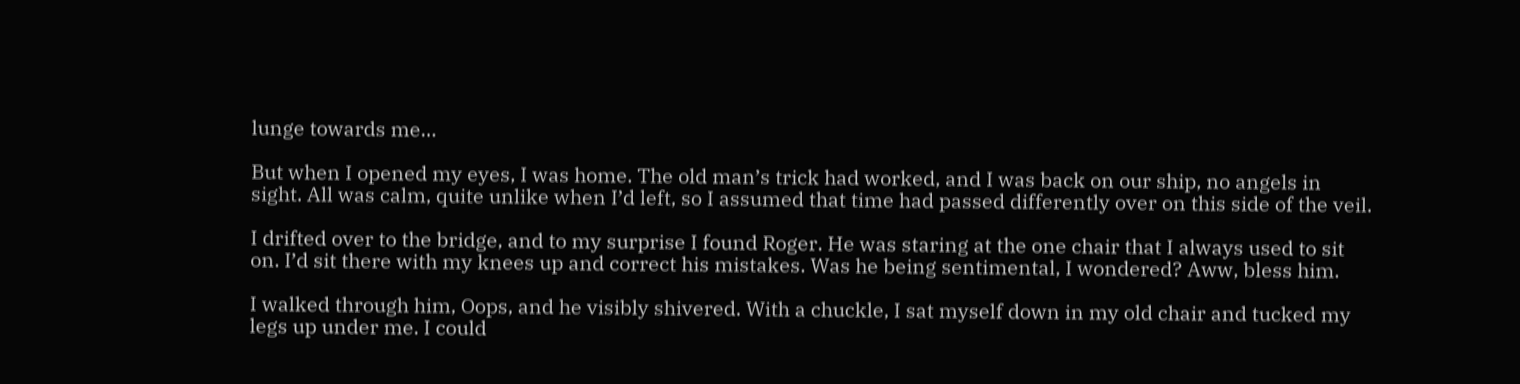lunge towards me…

But when I opened my eyes, I was home. The old man’s trick had worked, and I was back on our ship, no angels in sight. All was calm, quite unlike when I’d left, so I assumed that time had passed differently over on this side of the veil.

I drifted over to the bridge, and to my surprise I found Roger. He was staring at the one chair that I always used to sit on. I’d sit there with my knees up and correct his mistakes. Was he being sentimental, I wondered? Aww, bless him.

I walked through him, Oops, and he visibly shivered. With a chuckle, I sat myself down in my old chair and tucked my legs up under me. I could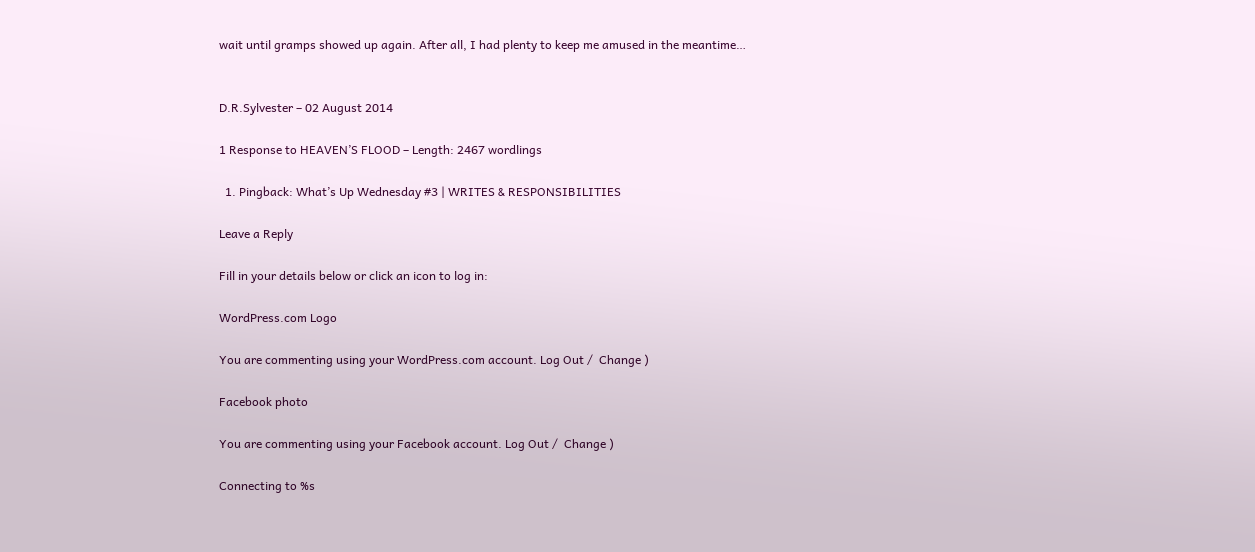wait until gramps showed up again. After all, I had plenty to keep me amused in the meantime…


D.R.Sylvester – 02 August 2014

1 Response to HEAVEN’S FLOOD – Length: 2467 wordlings

  1. Pingback: What’s Up Wednesday #3 | WRITES & RESPONSIBILITIES

Leave a Reply

Fill in your details below or click an icon to log in:

WordPress.com Logo

You are commenting using your WordPress.com account. Log Out /  Change )

Facebook photo

You are commenting using your Facebook account. Log Out /  Change )

Connecting to %s